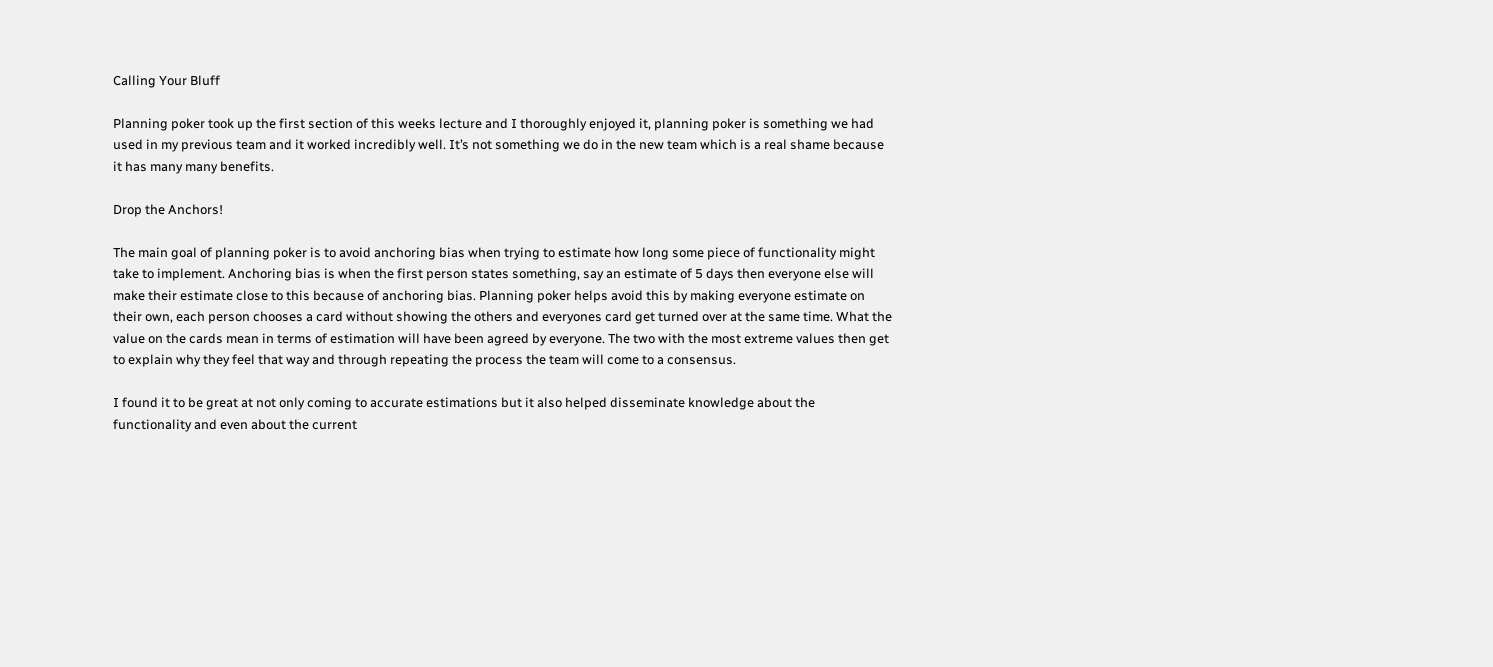Calling Your Bluff

Planning poker took up the first section of this weeks lecture and I thoroughly enjoyed it, planning poker is something we had used in my previous team and it worked incredibly well. It’s not something we do in the new team which is a real shame because it has many many benefits.

Drop the Anchors!

The main goal of planning poker is to avoid anchoring bias when trying to estimate how long some piece of functionality might take to implement. Anchoring bias is when the first person states something, say an estimate of 5 days then everyone else will make their estimate close to this because of anchoring bias. Planning poker helps avoid this by making everyone estimate on their own, each person chooses a card without showing the others and everyones card get turned over at the same time. What the value on the cards mean in terms of estimation will have been agreed by everyone. The two with the most extreme values then get to explain why they feel that way and through repeating the process the team will come to a consensus.

I found it to be great at not only coming to accurate estimations but it also helped disseminate knowledge about the functionality and even about the current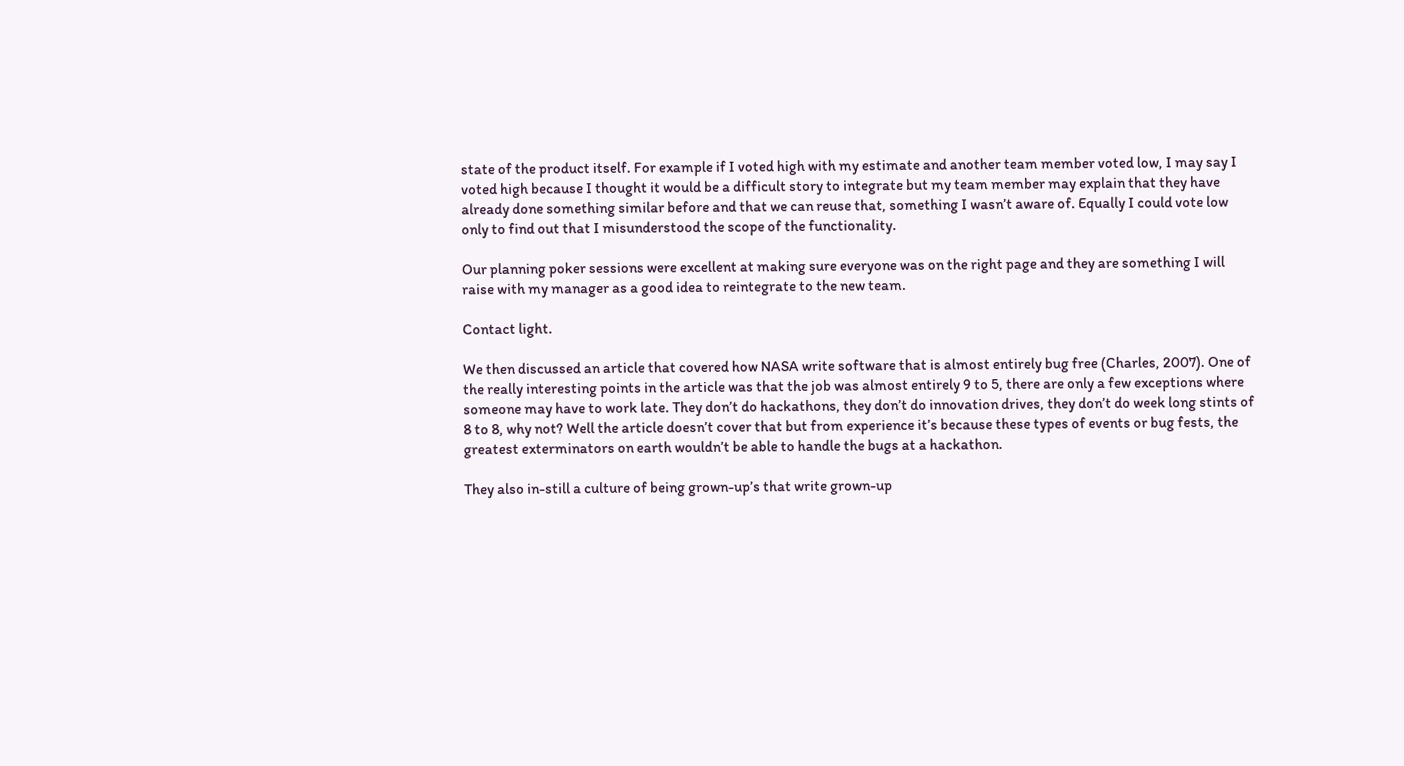state of the product itself. For example if I voted high with my estimate and another team member voted low, I may say I voted high because I thought it would be a difficult story to integrate but my team member may explain that they have already done something similar before and that we can reuse that, something I wasn’t aware of. Equally I could vote low only to find out that I misunderstood the scope of the functionality.

Our planning poker sessions were excellent at making sure everyone was on the right page and they are something I will raise with my manager as a good idea to reintegrate to the new team.

Contact light.

We then discussed an article that covered how NASA write software that is almost entirely bug free (Charles, 2007). One of the really interesting points in the article was that the job was almost entirely 9 to 5, there are only a few exceptions where someone may have to work late. They don’t do hackathons, they don’t do innovation drives, they don’t do week long stints of 8 to 8, why not? Well the article doesn’t cover that but from experience it’s because these types of events or bug fests, the greatest exterminators on earth wouldn’t be able to handle the bugs at a hackathon.

They also in-still a culture of being grown-up’s that write grown-up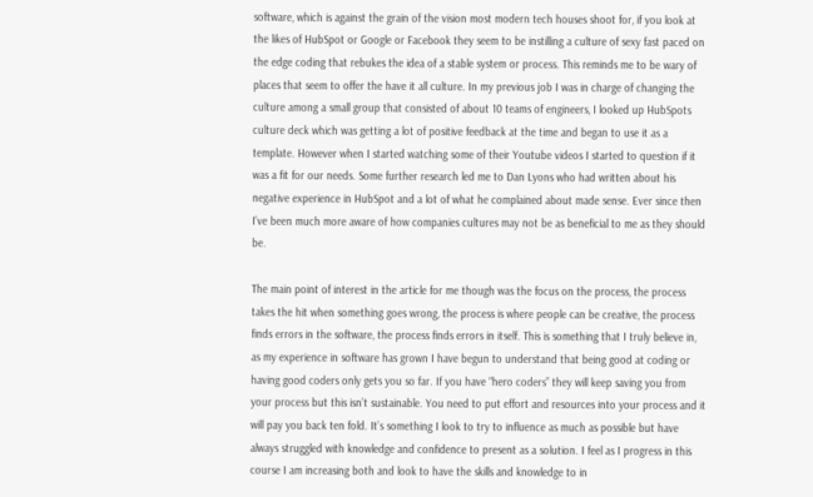software, which is against the grain of the vision most modern tech houses shoot for, if you look at the likes of HubSpot or Google or Facebook they seem to be instilling a culture of sexy fast paced on the edge coding that rebukes the idea of a stable system or process. This reminds me to be wary of places that seem to offer the have it all culture. In my previous job I was in charge of changing the culture among a small group that consisted of about 10 teams of engineers, I looked up HubSpots culture deck which was getting a lot of positive feedback at the time and began to use it as a template. However when I started watching some of their Youtube videos I started to question if it was a fit for our needs. Some further research led me to Dan Lyons who had written about his negative experience in HubSpot and a lot of what he complained about made sense. Ever since then I’ve been much more aware of how companies cultures may not be as beneficial to me as they should be.

The main point of interest in the article for me though was the focus on the process, the process takes the hit when something goes wrong, the process is where people can be creative, the process finds errors in the software, the process finds errors in itself. This is something that I truly believe in, as my experience in software has grown I have begun to understand that being good at coding or having good coders only gets you so far. If you have “hero coders” they will keep saving you from your process but this isn’t sustainable. You need to put effort and resources into your process and it will pay you back ten fold. It’s something I look to try to influence as much as possible but have always struggled with knowledge and confidence to present as a solution. I feel as I progress in this course I am increasing both and look to have the skills and knowledge to in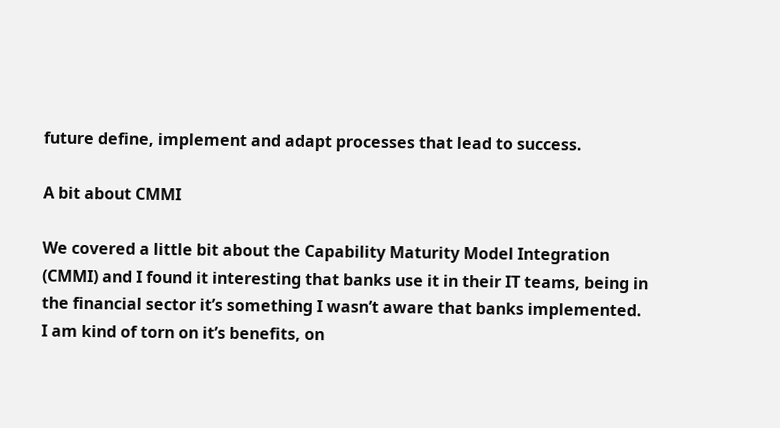future define, implement and adapt processes that lead to success.

A bit about CMMI

We covered a little bit about the Capability Maturity Model Integration (CMMI) and I found it interesting that banks use it in their IT teams, being in the financial sector it’s something I wasn’t aware that banks implemented. I am kind of torn on it’s benefits, on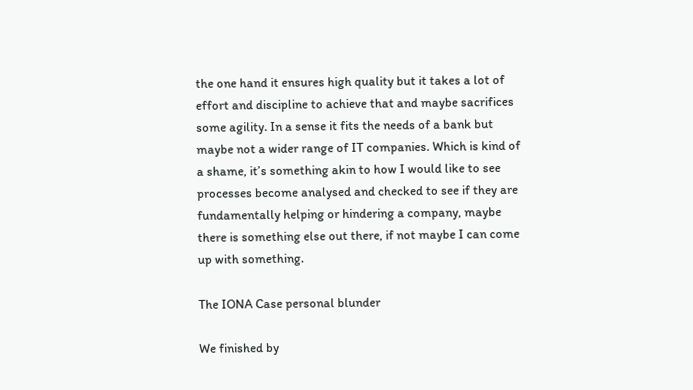the one hand it ensures high quality but it takes a lot of effort and discipline to achieve that and maybe sacrifices some agility. In a sense it fits the needs of a bank but maybe not a wider range of IT companies. Which is kind of a shame, it’s something akin to how I would like to see processes become analysed and checked to see if they are fundamentally helping or hindering a company, maybe there is something else out there, if not maybe I can come up with something.

The IONA Case personal blunder

We finished by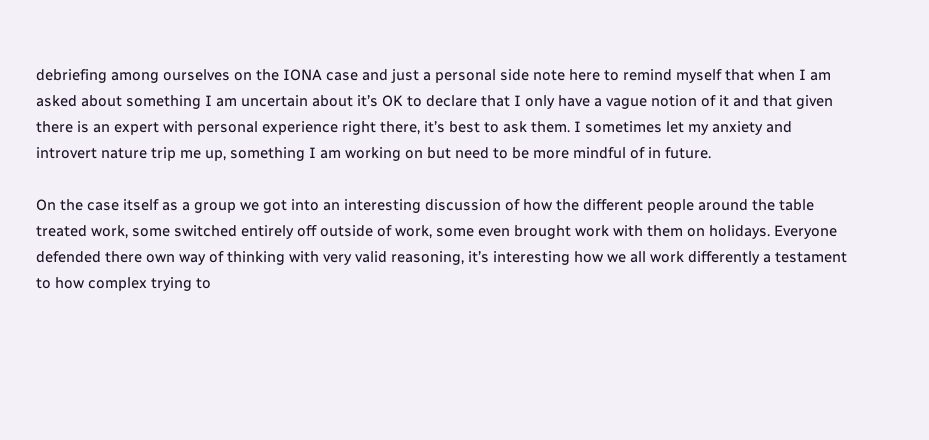debriefing among ourselves on the IONA case and just a personal side note here to remind myself that when I am asked about something I am uncertain about it’s OK to declare that I only have a vague notion of it and that given there is an expert with personal experience right there, it’s best to ask them. I sometimes let my anxiety and introvert nature trip me up, something I am working on but need to be more mindful of in future.

On the case itself as a group we got into an interesting discussion of how the different people around the table treated work, some switched entirely off outside of work, some even brought work with them on holidays. Everyone defended there own way of thinking with very valid reasoning, it’s interesting how we all work differently a testament to how complex trying to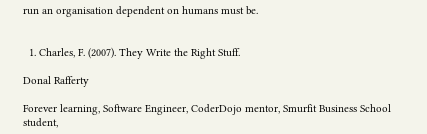run an organisation dependent on humans must be.


  1. Charles, F. (2007). They Write the Right Stuff.

Donal Rafferty

Forever learning, Software Engineer, CoderDojo mentor, Smurfit Business School student,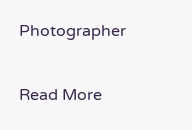Photographer

Read More